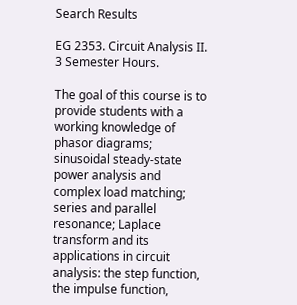Search Results

EG 2353. Circuit Analysis II. 3 Semester Hours.

The goal of this course is to provide students with a working knowledge of phasor diagrams; sinusoidal steady-state power analysis and complex load matching; series and parallel resonance; Laplace transform and its applications in circuit analysis: the step function, the impulse function,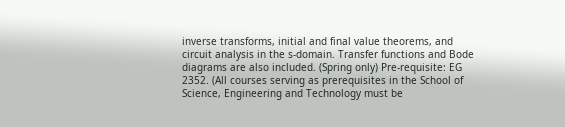inverse transforms, initial and final value theorems, and circuit analysis in the s-domain. Transfer functions and Bode diagrams are also included. (Spring only) Pre-requisite: EG 2352. (All courses serving as prerequisites in the School of Science, Engineering and Technology must be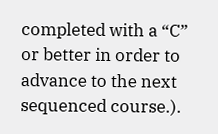completed with a “C” or better in order to advance to the next sequenced course.).